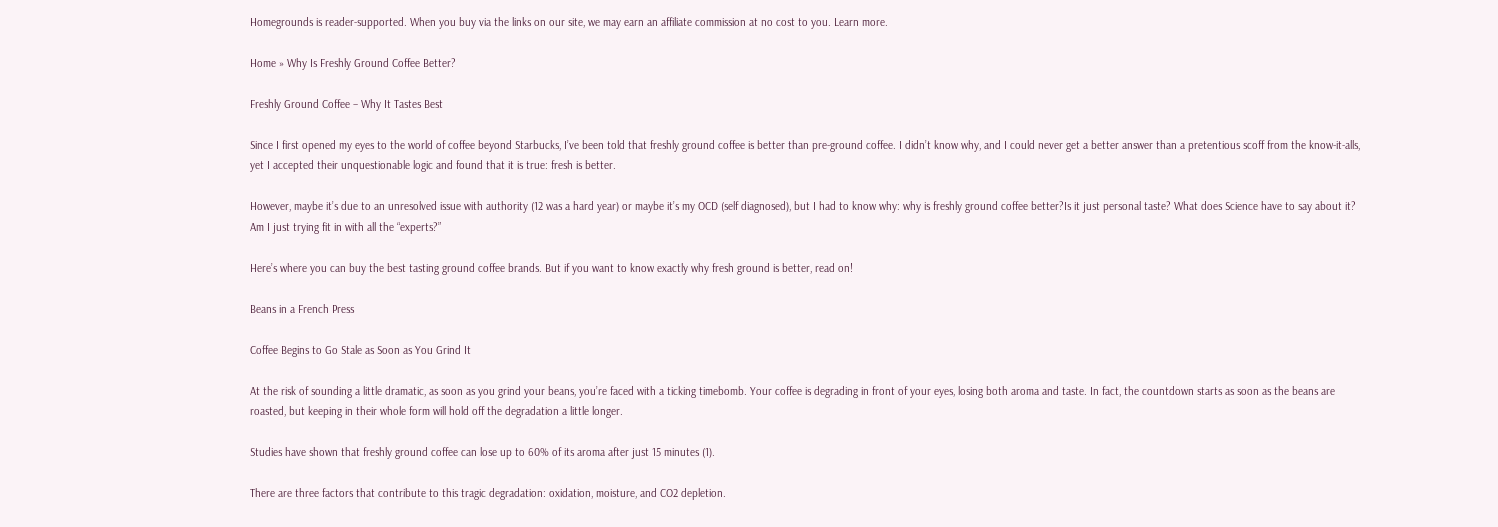Homegrounds is reader-supported. When you buy via the links on our site, we may earn an affiliate commission at no cost to you. Learn more.

Home » Why Is Freshly Ground Coffee Better?

Freshly Ground Coffee – Why It Tastes Best

Since I first opened my eyes to the world of coffee beyond Starbucks, I’ve been told that freshly ground coffee is better than pre-ground coffee. I didn’t know why, and I could never get a better answer than a pretentious scoff from the know-it-alls, yet I accepted their unquestionable logic and found that it is true: fresh is better.

However, maybe it’s due to an unresolved issue with authority (12 was a hard year) or maybe it’s my OCD (self diagnosed), but I had to know why: why is freshly ground coffee better?Is it just personal taste? What does Science have to say about it? Am I just trying fit in with all the “experts?”

Here’s where you can buy the best tasting ground coffee brands. But if you want to know exactly why fresh ground is better, read on!

Beans in a French Press

Coffee Begins to Go Stale as Soon as You Grind It

At the risk of sounding a little dramatic, as soon as you grind your beans, you’re faced with a ticking timebomb. Your coffee is degrading in front of your eyes, losing both aroma and taste. In fact, the countdown starts as soon as the beans are roasted, but keeping in their whole form will hold off the degradation a little longer.

Studies have shown that freshly ground coffee can lose up to 60% of its aroma after just 15 minutes (1).

There are three factors that contribute to this tragic degradation: oxidation, moisture, and CO2 depletion.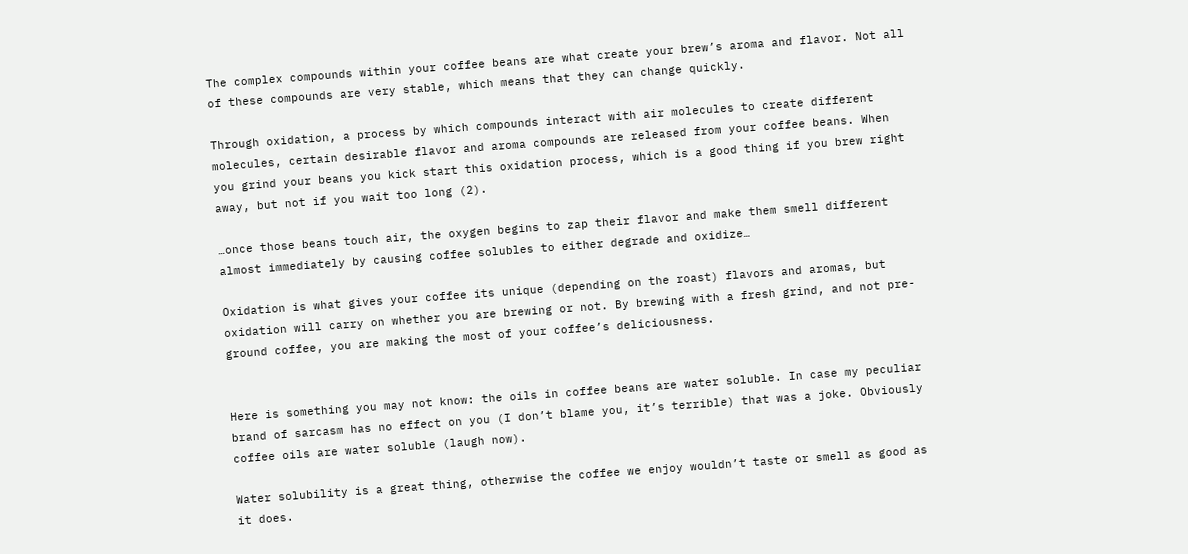The complex compounds within your coffee beans are what create your brew’s aroma and flavor. Not all of these compounds are very stable, which means that they can change quickly.

Through oxidation, a process by which compounds interact with air molecules to create different molecules, certain desirable flavor and aroma compounds are released from your coffee beans. When you grind your beans you kick start this oxidation process, which is a good thing if you brew right away, but not if you wait too long (2).

…once those beans touch air, the oxygen begins to zap their flavor and make them smell different almost immediately by causing coffee solubles to either degrade and oxidize…

Oxidation is what gives your coffee its unique (depending on the roast) flavors and aromas, but oxidation will carry on whether you are brewing or not. By brewing with a fresh grind, and not pre-ground coffee, you are making the most of your coffee’s deliciousness.


Here is something you may not know: the oils in coffee beans are water soluble. In case my peculiar brand of sarcasm has no effect on you (I don’t blame you, it’s terrible) that was a joke. Obviously coffee oils are water soluble (laugh now).

Water solubility is a great thing, otherwise the coffee we enjoy wouldn’t taste or smell as good as it does.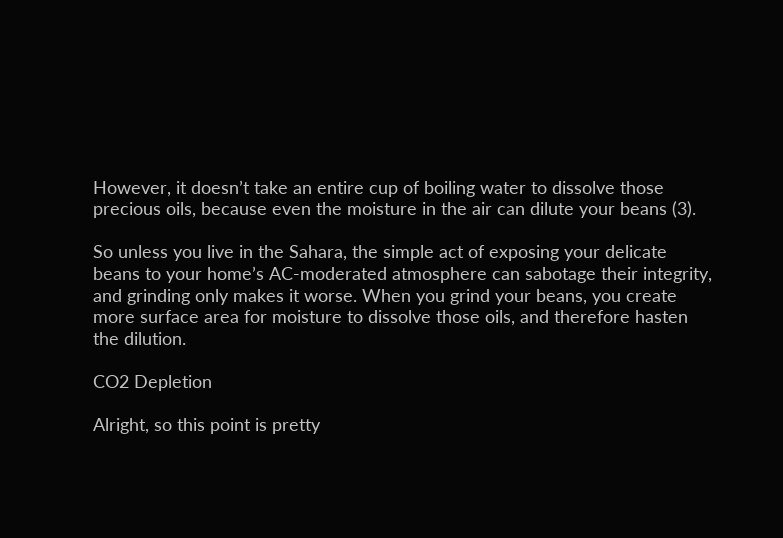However, it doesn’t take an entire cup of boiling water to dissolve those precious oils, because even the moisture in the air can dilute your beans (3).

So unless you live in the Sahara, the simple act of exposing your delicate beans to your home’s AC-moderated atmosphere can sabotage their integrity, and grinding only makes it worse. When you grind your beans, you create more surface area for moisture to dissolve those oils, and therefore hasten the dilution.

CO2 Depletion

Alright, so this point is pretty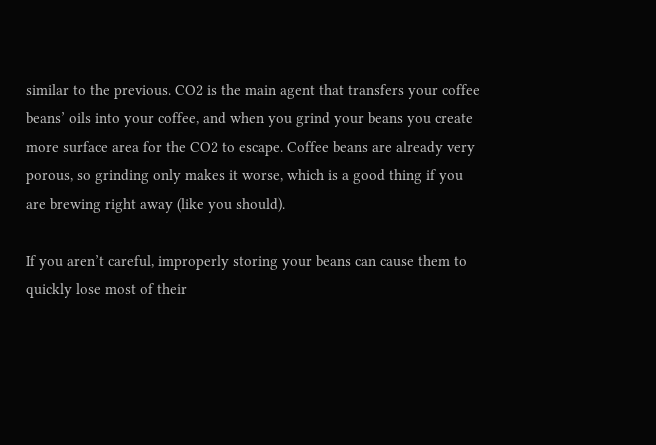similar to the previous. CO2 is the main agent that transfers your coffee beans’ oils into your coffee, and when you grind your beans you create more surface area for the CO2 to escape. Coffee beans are already very porous, so grinding only makes it worse, which is a good thing if you are brewing right away (like you should).

If you aren’t careful, improperly storing your beans can cause them to quickly lose most of their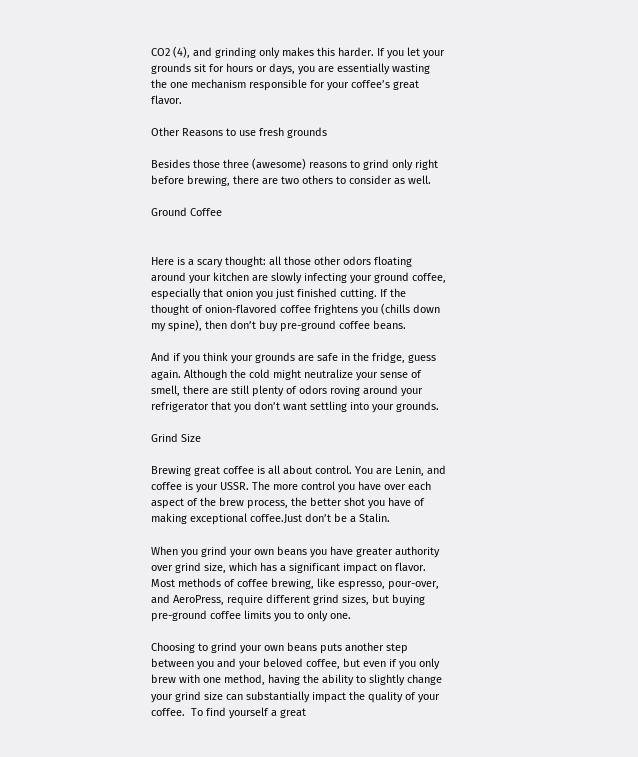CO2 (4), and grinding only makes this harder. If you let your grounds sit for hours or days, you are essentially wasting the one mechanism responsible for your coffee’s great flavor.

Other Reasons to use fresh grounds

Besides those three (awesome) reasons to grind only right before brewing, there are two others to consider as well.

Ground Coffee


Here is a scary thought: all those other odors floating around your kitchen are slowly infecting your ground coffee, especially that onion you just finished cutting. If the thought of onion-flavored coffee frightens you (chills down my spine), then don’t buy pre-ground coffee beans.

And if you think your grounds are safe in the fridge, guess again. Although the cold might neutralize your sense of smell, there are still plenty of odors roving around your refrigerator that you don’t want settling into your grounds.

Grind Size

Brewing great coffee is all about control. You are Lenin, and coffee is your USSR. The more control you have over each aspect of the brew process, the better shot you have of making exceptional coffee.Just don’t be a Stalin.

When you grind your own beans you have greater authority over grind size, which has a significant impact on flavor. Most methods of coffee brewing, like espresso, pour-over, and AeroPress, require different grind sizes, but buying pre-ground coffee limits you to only one.

Choosing to grind your own beans puts another step between you and your beloved coffee, but even if you only brew with one method, having the ability to slightly change your grind size can substantially impact the quality of your coffee.  To find yourself a great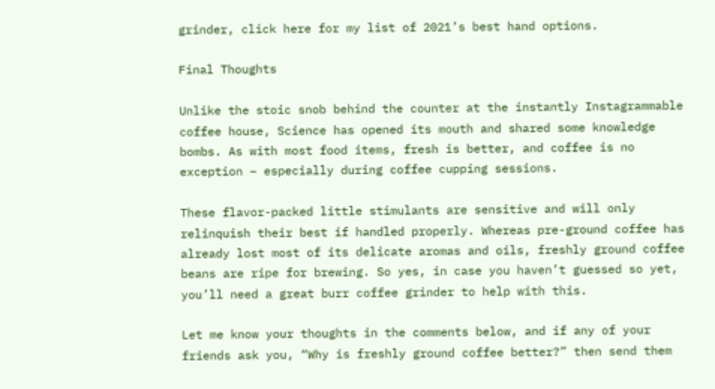grinder, click here for my list of 2021’s best hand options.

Final Thoughts

Unlike the stoic snob behind the counter at the instantly Instagrammable coffee house, Science has opened its mouth and shared some knowledge bombs. As with most food items, fresh is better, and coffee is no exception – especially during coffee cupping sessions.

These flavor-packed little stimulants are sensitive and will only relinquish their best if handled properly. Whereas pre-ground coffee has already lost most of its delicate aromas and oils, freshly ground coffee beans are ripe for brewing. So yes, in case you haven’t guessed so yet, you’ll need a great burr coffee grinder to help with this.

Let me know your thoughts in the comments below, and if any of your friends ask you, “Why is freshly ground coffee better?” then send them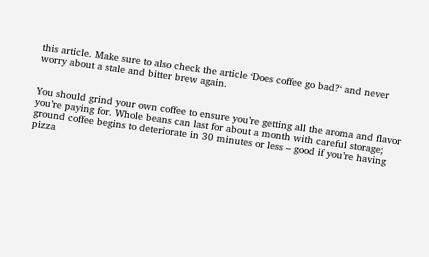this article. Make sure to also check the article ‘Does coffee go bad?‘ and never worry about a stale and bitter brew again.


You should grind your own coffee to ensure you’re getting all the aroma and flavor you’re paying for. Whole beans can last for about a month with careful storage; ground coffee begins to deteriorate in 30 minutes or less – good if you’re having pizza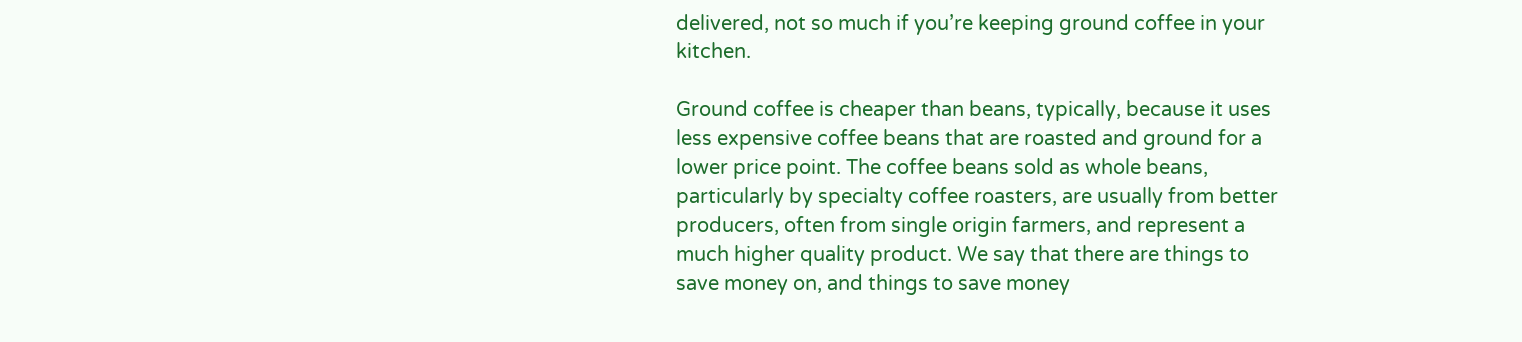delivered, not so much if you’re keeping ground coffee in your kitchen.

Ground coffee is cheaper than beans, typically, because it uses less expensive coffee beans that are roasted and ground for a lower price point. The coffee beans sold as whole beans, particularly by specialty coffee roasters, are usually from better producers, often from single origin farmers, and represent a much higher quality product. We say that there are things to save money on, and things to save money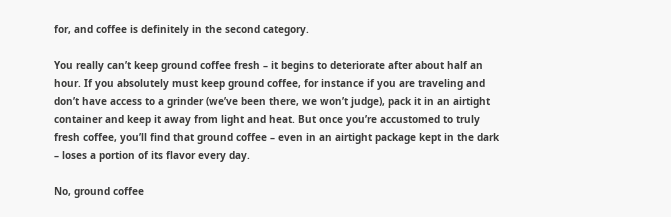for, and coffee is definitely in the second category.

You really can’t keep ground coffee fresh – it begins to deteriorate after about half an hour. If you absolutely must keep ground coffee, for instance if you are traveling and don’t have access to a grinder (we’ve been there, we won’t judge), pack it in an airtight container and keep it away from light and heat. But once you’re accustomed to truly fresh coffee, you’ll find that ground coffee – even in an airtight package kept in the dark – loses a portion of its flavor every day.

No, ground coffee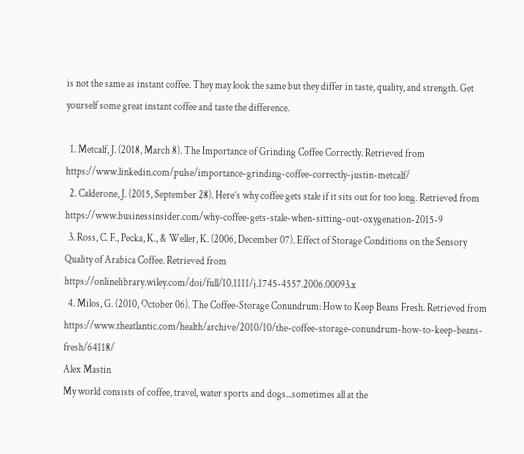is not the same as instant coffee. They may look the same but they differ in taste, quality, and strength. Get yourself some great instant coffee and taste the difference.

  1. Metcalf, J. (2018, March 8). The Importance of Grinding Coffee Correctly. Retrieved from https://www.linkedin.com/pulse/importance-grinding-coffee-correctly-justin-metcalf/
  2. Calderone, J. (2015, September 28). Here’s why coffee gets stale if it sits out for too long. Retrieved from https://www.businessinsider.com/why-coffee-gets-stale-when-sitting-out-oxygenation-2015-9
  3. Ross, C. F., Pecka, K., & Weller, K. (2006, December 07). Effect of Storage Conditions on the Sensory Quality of Arabica Coffee. Retrieved from https://onlinelibrary.wiley.com/doi/full/10.1111/j.1745-4557.2006.00093.x
  4. Milos, G. (2010, October 06). The Coffee-Storage Conundrum: How to Keep Beans Fresh. Retrieved from https://www.theatlantic.com/health/archive/2010/10/the-coffee-storage-conundrum-how-to-keep-beans-fresh/64118/
Alex Mastin
My world consists of coffee, travel, water sports and dogs...sometimes all at the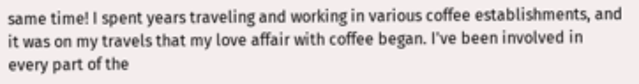same time! I spent years traveling and working in various coffee establishments, and it was on my travels that my love affair with coffee began. I've been involved in every part of the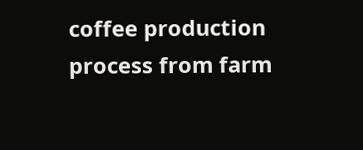coffee production process from farm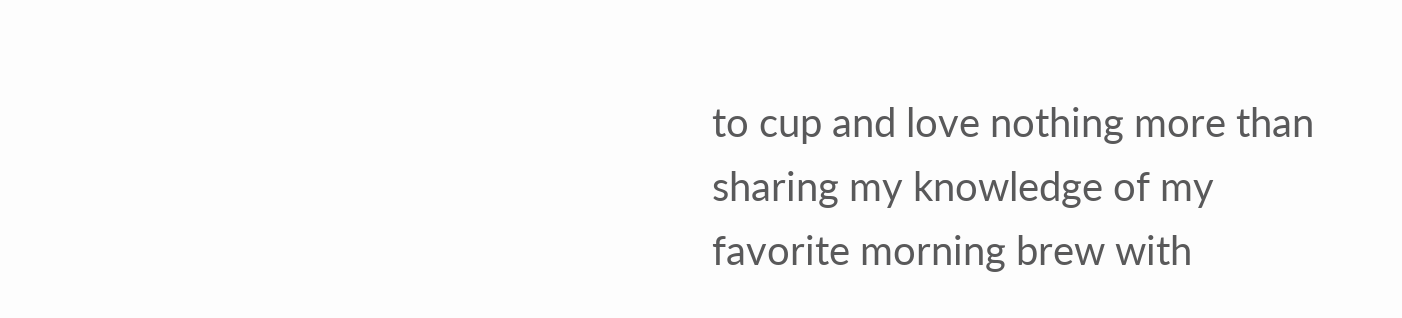to cup and love nothing more than sharing my knowledge of my favorite morning brew with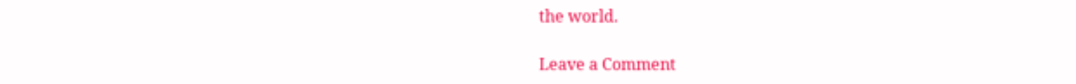the world.

Leave a Comment